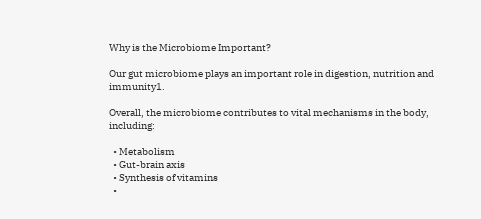Why is the Microbiome Important?

Our gut microbiome plays an important role in digestion, nutrition and immunity1.

Overall, the microbiome contributes to vital mechanisms in the body, including:

  • Metabolism
  • Gut-brain axis
  • Synthesis of vitamins
  •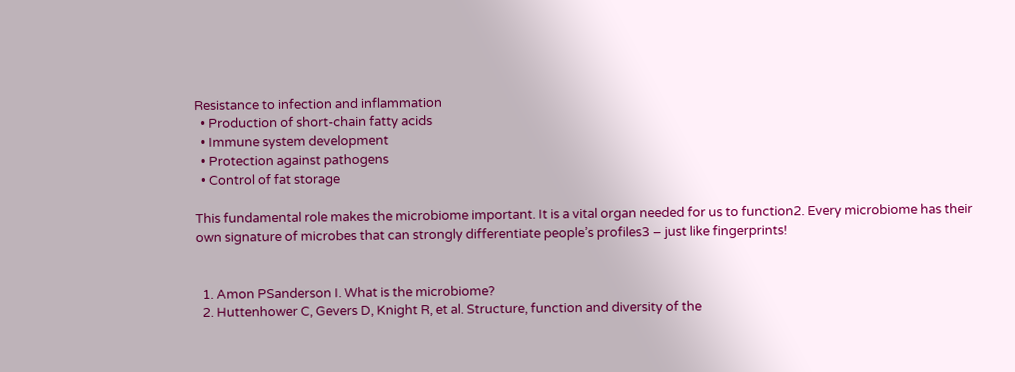Resistance to infection and inflammation
  • Production of short-chain fatty acids
  • Immune system development
  • Protection against pathogens
  • Control of fat storage

This fundamental role makes the microbiome important. It is a vital organ needed for us to function2. Every microbiome has their own signature of microbes that can strongly differentiate people’s profiles3 – just like fingerprints!


  1. Amon PSanderson I. What is the microbiome?
  2. Huttenhower C, Gevers D, Knight R, et al. Structure, function and diversity of the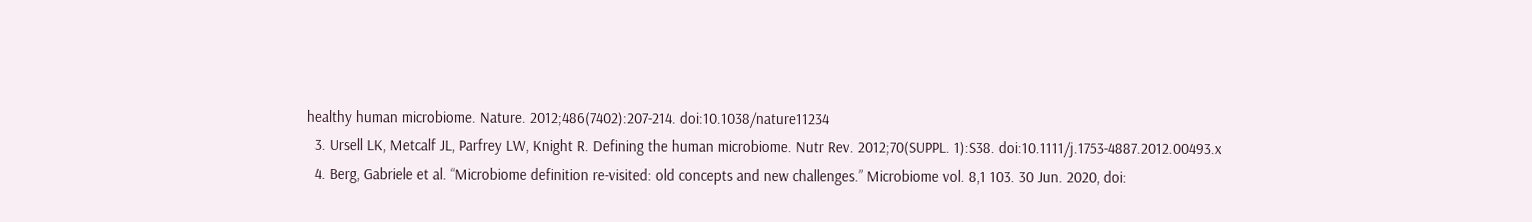healthy human microbiome. Nature. 2012;486(7402):207-214. doi:10.1038/nature11234
  3. Ursell LK, Metcalf JL, Parfrey LW, Knight R. Defining the human microbiome. Nutr Rev. 2012;70(SUPPL. 1):S38. doi:10.1111/j.1753-4887.2012.00493.x
  4. Berg, Gabriele et al. “Microbiome definition re-visited: old concepts and new challenges.” Microbiome vol. 8,1 103. 30 Jun. 2020, doi: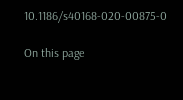10.1186/s40168-020-00875-0

On this page